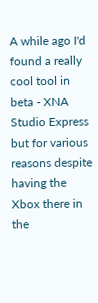A while ago I'd found a really cool tool in beta - XNA Studio Express but for various reasons despite having the Xbox there in the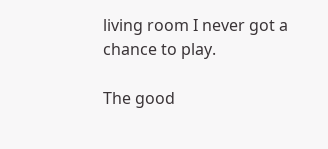living room I never got a chance to play.

The good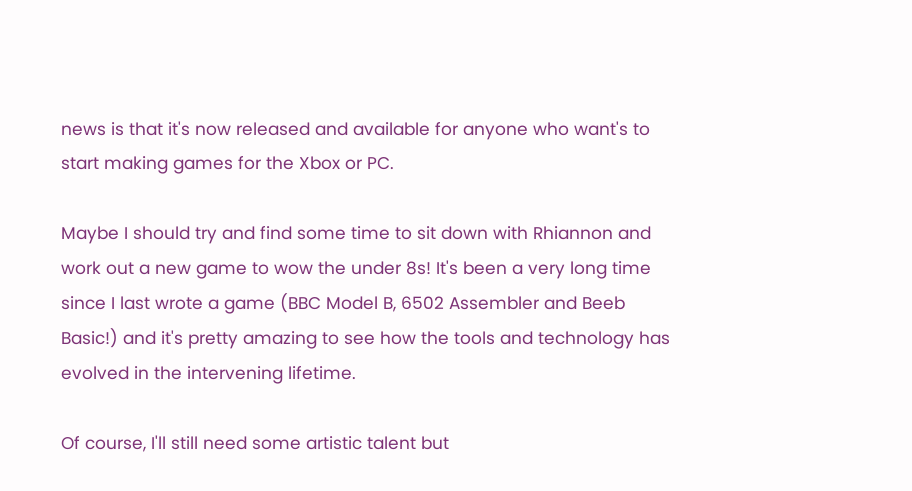news is that it's now released and available for anyone who want's to start making games for the Xbox or PC.

Maybe I should try and find some time to sit down with Rhiannon and work out a new game to wow the under 8s! It's been a very long time since I last wrote a game (BBC Model B, 6502 Assembler and Beeb Basic!) and it's pretty amazing to see how the tools and technology has evolved in the intervening lifetime.

Of course, I'll still need some artistic talent but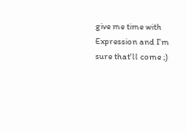give me time with Expression and I'm sure that'll come ;)